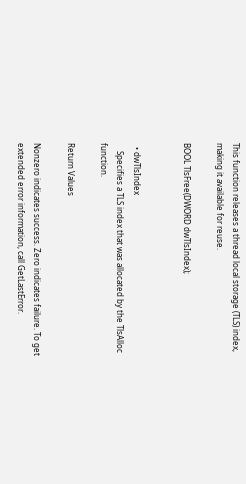This function releases a thread local storage (TLS) index, making it available for reuse.

BOOL TlsFree(DWORD dwTlsIndex);


  • dwTlsIndex
    Specifies a TLS index that was allocated by the TlsAlloc function.

Return Values

Nonzero indicates success. Zero indicates failure. To get extended error information, call GetLastError.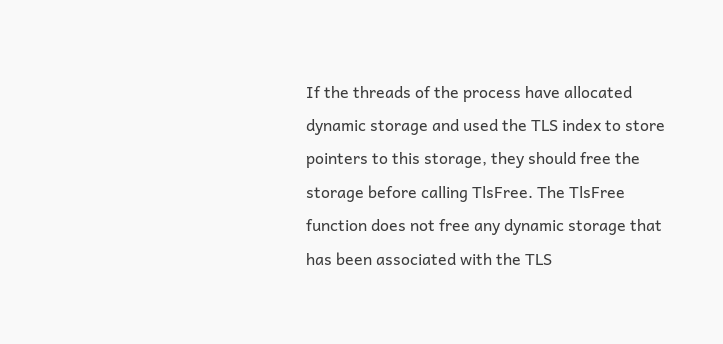If the threads of the process have allocated dynamic storage and used the TLS index to store pointers to this storage, they should free the storage before calling TlsFree. The TlsFree function does not free any dynamic storage that has been associated with the TLS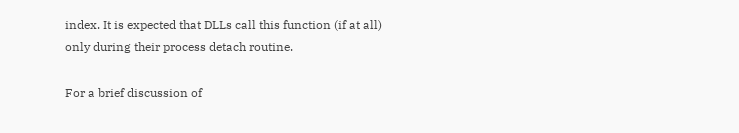index. It is expected that DLLs call this function (if at all) only during their process detach routine.

For a brief discussion of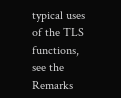typical uses of the TLS functions, see the Remarks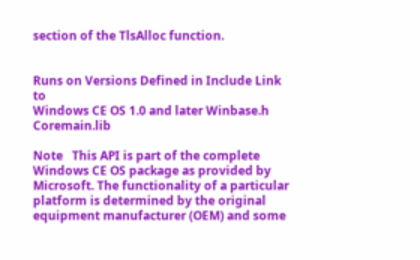section of the TlsAlloc function.


Runs on Versions Defined in Include Link to
Windows CE OS 1.0 and later Winbase.h   Coremain.lib

Note   This API is part of the complete Windows CE OS package as provided by Microsoft. The functionality of a particular platform is determined by the original equipment manufacturer (OEM) and some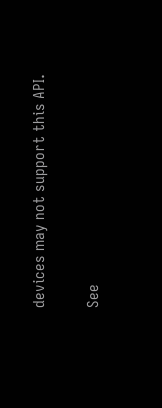devices may not support this API.

See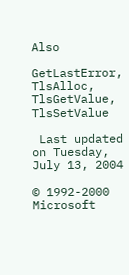Also

GetLastError, TlsAlloc, TlsGetValue, TlsSetValue

 Last updated on Tuesday, July 13, 2004

© 1992-2000 Microsoft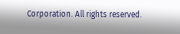Corporation. All rights reserved.